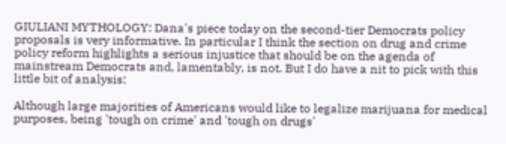GIULIANI MYTHOLOGY: Dana's piece today on the second-tier Democrats policy proposals is very informative. In particular I think the section on drug and crime policy reform highlights a serious injustice that should be on the agenda of mainstream Democrats and, lamentably, is not. But I do have a nit to pick with this little bit of analysis:

Although large majorities of Americans would like to legalize marijuana for medical purposes, being 'tough on crime' and 'tough on drugs'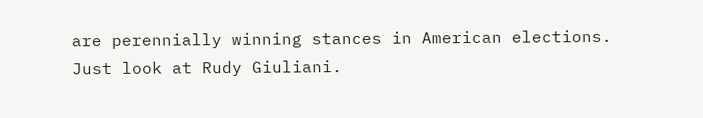are perennially winning stances in American elections. Just look at Rudy Giuliani.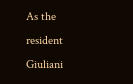As the resident Giuliani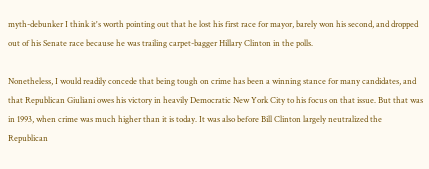myth-debunker I think it's worth pointing out that he lost his first race for mayor, barely won his second, and dropped out of his Senate race because he was trailing carpet-bagger Hillary Clinton in the polls.

Nonetheless, I would readily concede that being tough on crime has been a winning stance for many candidates, and that Republican Giuliani owes his victory in heavily Democratic New York City to his focus on that issue. But that was in 1993, when crime was much higher than it is today. It was also before Bill Clinton largely neutralized the Republican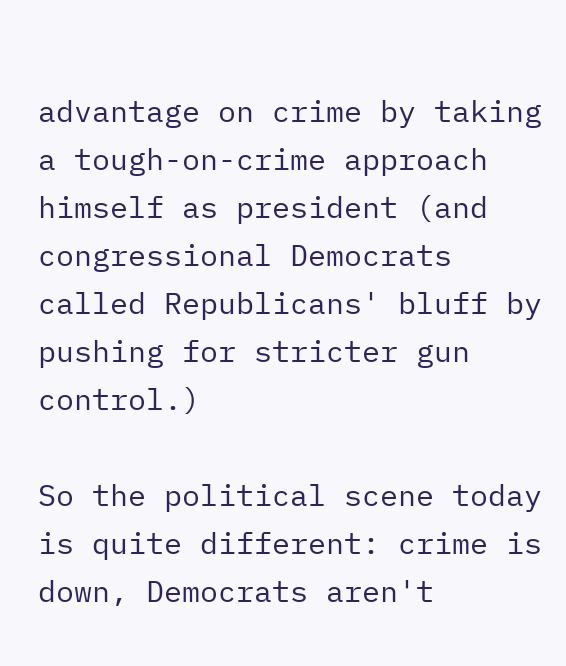advantage on crime by taking a tough-on-crime approach himself as president (and congressional Democrats called Republicans' bluff by pushing for stricter gun control.)

So the political scene today is quite different: crime is down, Democrats aren't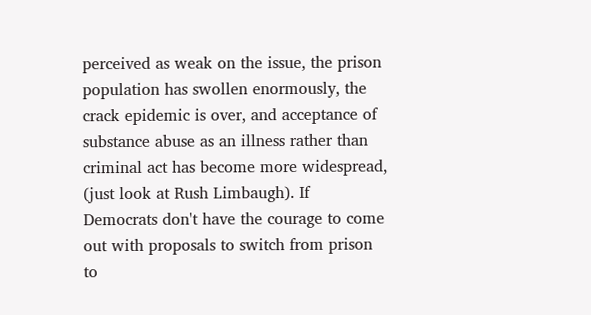perceived as weak on the issue, the prison population has swollen enormously, the crack epidemic is over, and acceptance of substance abuse as an illness rather than criminal act has become more widespread, (just look at Rush Limbaugh). If Democrats don't have the courage to come out with proposals to switch from prison to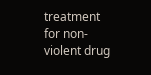treatment for non-violent drug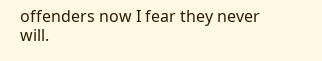offenders now I fear they never will.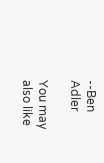--Ben Adler

You may also like